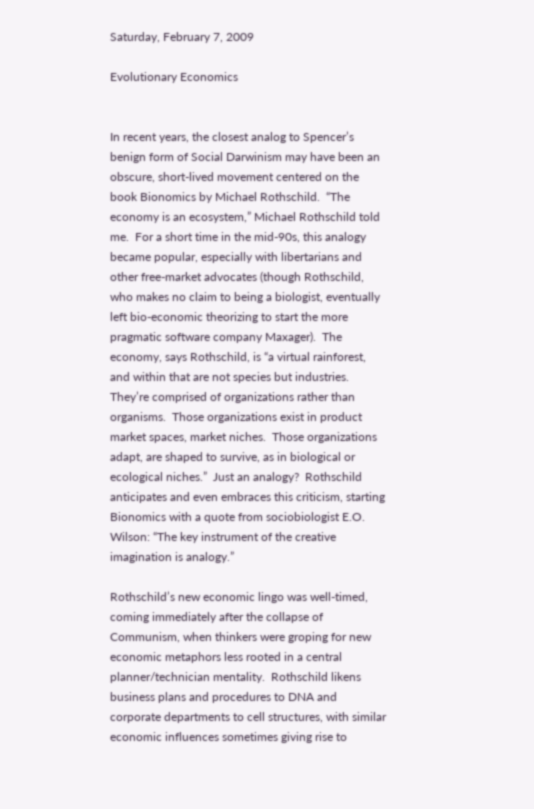Saturday, February 7, 2009

Evolutionary Economics


In recent years, the closest analog to Spencer’s benign form of Social Darwinism may have been an obscure, short-lived movement centered on the book Bionomics by Michael Rothschild.  “The economy is an ecosystem,” Michael Rothschild told me.  For a short time in the mid-90s, this analogy became popular, especially with libertarians and other free-market advocates (though Rothschild, who makes no claim to being a biologist, eventually left bio-economic theorizing to start the more pragmatic software company Maxager).  The economy, says Rothschild, is “a virtual rainforest, and within that are not species but industries.  They’re comprised of organizations rather than organisms.  Those organizations exist in product market spaces, market niches.  Those organizations adapt, are shaped to survive, as in biological or ecological niches.”  Just an analogy?  Rothschild anticipates and even embraces this criticism, starting Bionomics with a quote from sociobiologist E.O. Wilson: “The key instrument of the creative imagination is analogy.”

Rothschild’s new economic lingo was well-timed, coming immediately after the collapse of Communism, when thinkers were groping for new economic metaphors less rooted in a central planner/technician mentality.  Rothschild likens business plans and procedures to DNA and corporate departments to cell structures, with similar economic influences sometimes giving rise to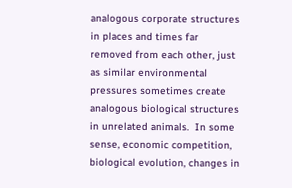analogous corporate structures in places and times far removed from each other, just as similar environmental pressures sometimes create analogous biological structures in unrelated animals.  In some sense, economic competition, biological evolution, changes in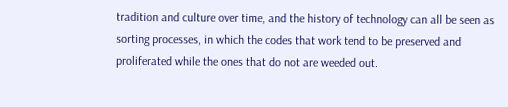tradition and culture over time, and the history of technology can all be seen as sorting processes, in which the codes that work tend to be preserved and proliferated while the ones that do not are weeded out.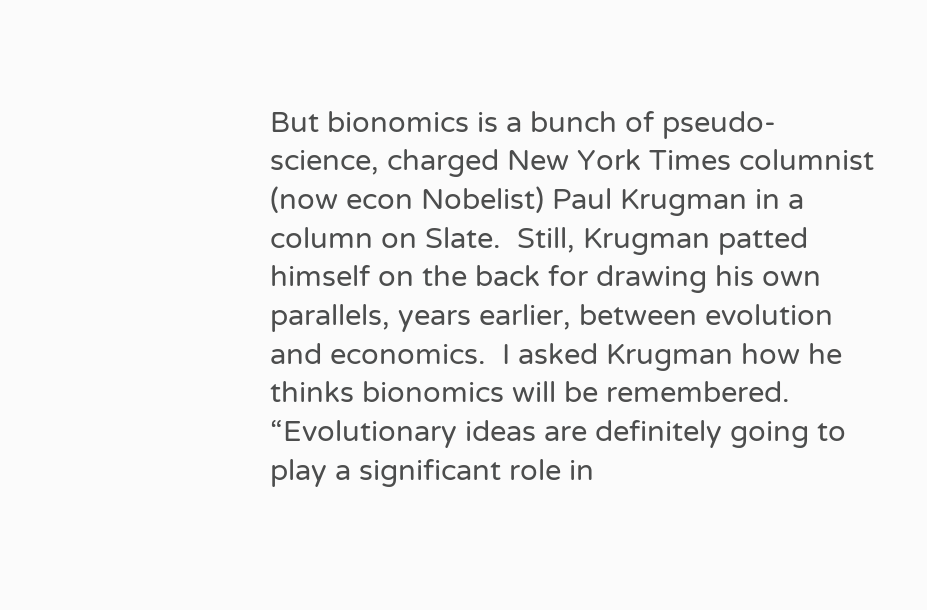But bionomics is a bunch of pseudo-science, charged New York Times columnist (now econ Nobelist) Paul Krugman in a column on Slate.  Still, Krugman patted himself on the back for drawing his own parallels, years earlier, between evolution and economics.  I asked Krugman how he thinks bionomics will be remembered.  “Evolutionary ideas are definitely going to play a significant role in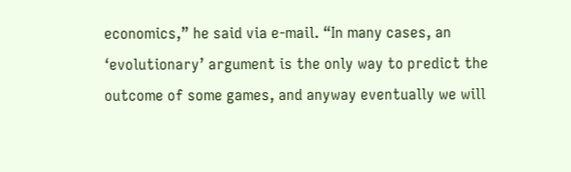economics,” he said via e-mail. “In many cases, an ‘evolutionary’ argument is the only way to predict the outcome of some games, and anyway eventually we will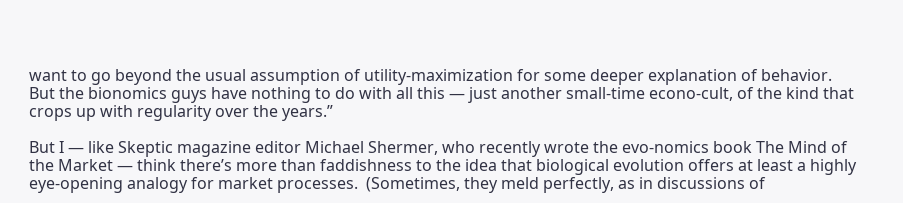want to go beyond the usual assumption of utility-maximization for some deeper explanation of behavior.  But the bionomics guys have nothing to do with all this — just another small-time econo-cult, of the kind that crops up with regularity over the years.”

But I — like Skeptic magazine editor Michael Shermer, who recently wrote the evo-nomics book The Mind of the Market — think there’s more than faddishness to the idea that biological evolution offers at least a highly eye-opening analogy for market processes.  (Sometimes, they meld perfectly, as in discussions of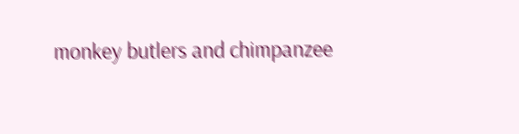monkey butlers and chimpanzee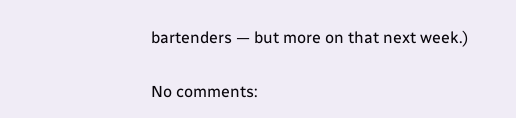bartenders — but more on that next week.)

No comments: